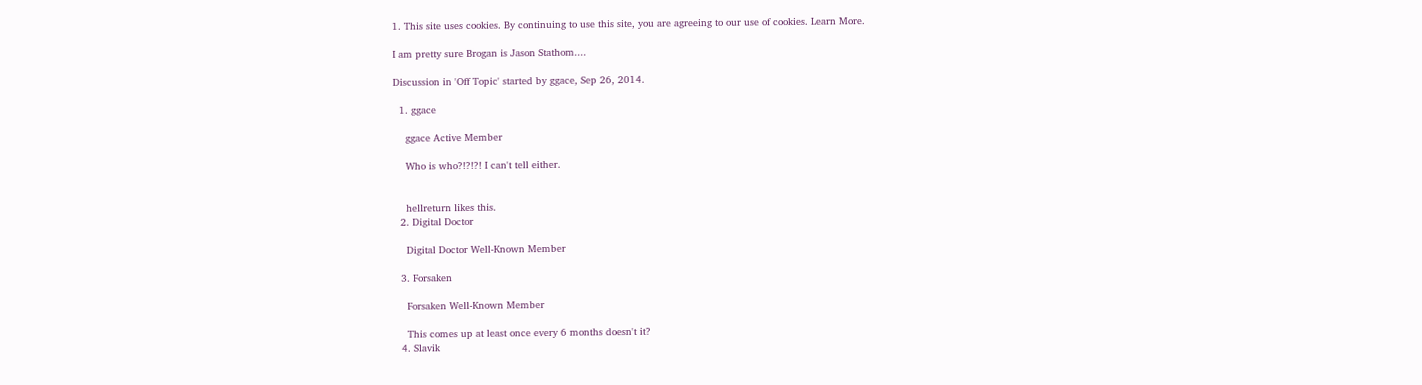1. This site uses cookies. By continuing to use this site, you are agreeing to our use of cookies. Learn More.

I am pretty sure Brogan is Jason Stathom....

Discussion in 'Off Topic' started by ggace, Sep 26, 2014.

  1. ggace

    ggace Active Member

    Who is who?!?!?! I can't tell either.


    hellreturn likes this.
  2. Digital Doctor

    Digital Doctor Well-Known Member

  3. Forsaken

    Forsaken Well-Known Member

    This comes up at least once every 6 months doesn't it?
  4. Slavik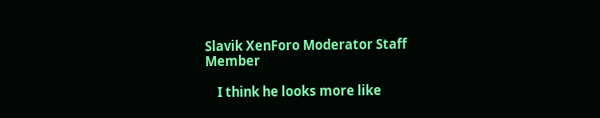Slavik XenForo Moderator Staff Member

    I think he looks more like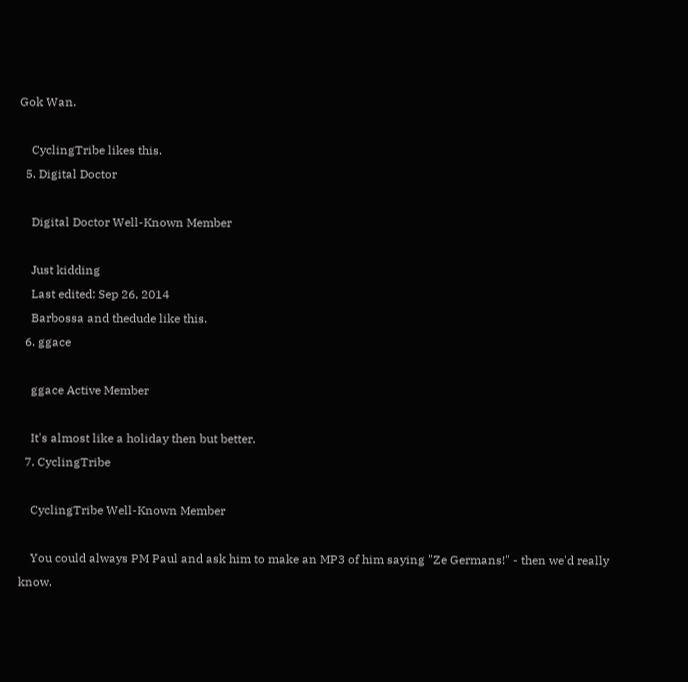Gok Wan.

    CyclingTribe likes this.
  5. Digital Doctor

    Digital Doctor Well-Known Member

    Just kidding
    Last edited: Sep 26, 2014
    Barbossa and thedude like this.
  6. ggace

    ggace Active Member

    It's almost like a holiday then but better.
  7. CyclingTribe

    CyclingTribe Well-Known Member

    You could always PM Paul and ask him to make an MP3 of him saying "Ze Germans!" - then we'd really know.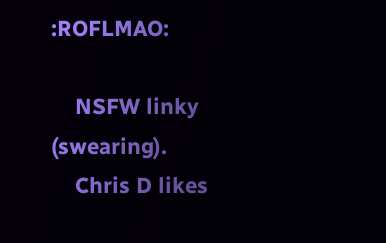:ROFLMAO:

    NSFW linky (swearing).
    Chris D likes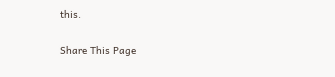this.

Share This Page